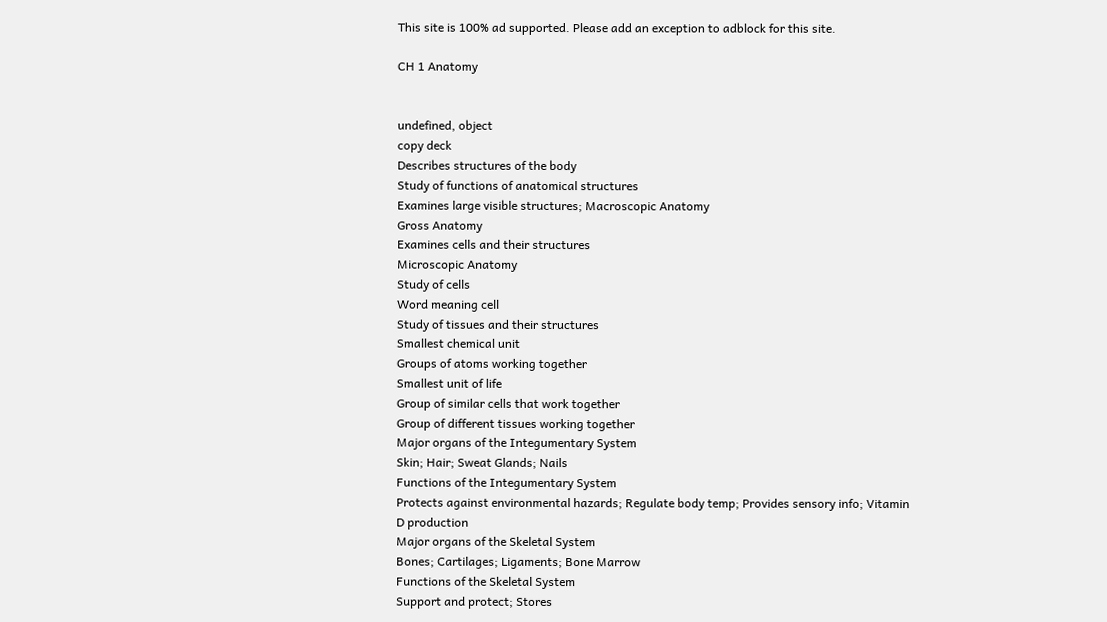This site is 100% ad supported. Please add an exception to adblock for this site.

CH 1 Anatomy


undefined, object
copy deck
Describes structures of the body
Study of functions of anatomical structures
Examines large visible structures; Macroscopic Anatomy
Gross Anatomy
Examines cells and their structures
Microscopic Anatomy
Study of cells
Word meaning cell
Study of tissues and their structures
Smallest chemical unit
Groups of atoms working together
Smallest unit of life
Group of similar cells that work together
Group of different tissues working together
Major organs of the Integumentary System
Skin; Hair; Sweat Glands; Nails
Functions of the Integumentary System
Protects against environmental hazards; Regulate body temp; Provides sensory info; Vitamin D production
Major organs of the Skeletal System
Bones; Cartilages; Ligaments; Bone Marrow
Functions of the Skeletal System
Support and protect; Stores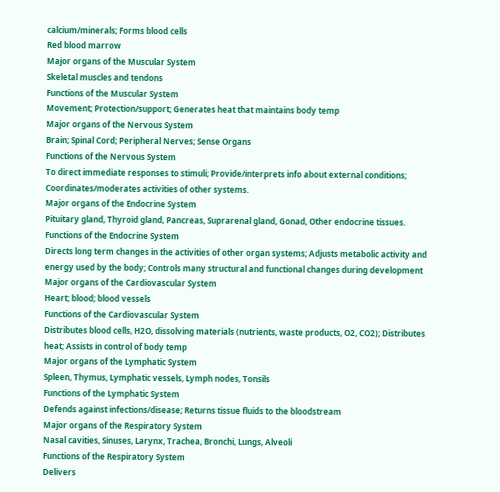calcium/minerals; Forms blood cells
Red blood marrow
Major organs of the Muscular System
Skeletal muscles and tendons
Functions of the Muscular System
Movement; Protection/support; Generates heat that maintains body temp
Major organs of the Nervous System
Brain; Spinal Cord; Peripheral Nerves; Sense Organs
Functions of the Nervous System
To direct immediate responses to stimuli; Provide/interprets info about external conditions; Coordinates/moderates activities of other systems.
Major organs of the Endocrine System
Pituitary gland, Thyroid gland, Pancreas, Suprarenal gland, Gonad, Other endocrine tissues.
Functions of the Endocrine System
Directs long term changes in the activities of other organ systems; Adjusts metabolic activity and energy used by the body; Controls many structural and functional changes during development
Major organs of the Cardiovascular System
Heart; blood; blood vessels
Functions of the Cardiovascular System
Distributes blood cells, H2O, dissolving materials (nutrients, waste products, O2, CO2); Distributes heat; Assists in control of body temp
Major organs of the Lymphatic System
Spleen, Thymus, Lymphatic vessels, Lymph nodes, Tonsils
Functions of the Lymphatic System
Defends against infections/disease; Returns tissue fluids to the bloodstream
Major organs of the Respiratory System
Nasal cavities, Sinuses, Larynx, Trachea, Bronchi, Lungs, Alveoli
Functions of the Respiratory System
Delivers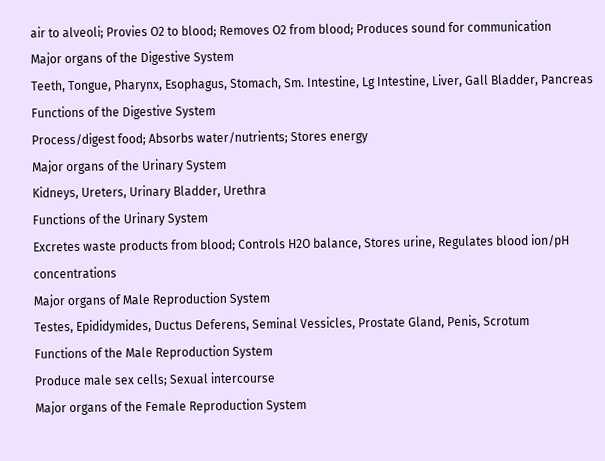air to alveoli; Provies O2 to blood; Removes O2 from blood; Produces sound for communication
Major organs of the Digestive System
Teeth, Tongue, Pharynx, Esophagus, Stomach, Sm. Intestine, Lg Intestine, Liver, Gall Bladder, Pancreas
Functions of the Digestive System
Process/digest food; Absorbs water/nutrients; Stores energy
Major organs of the Urinary System
Kidneys, Ureters, Urinary Bladder, Urethra
Functions of the Urinary System
Excretes waste products from blood; Controls H2O balance, Stores urine, Regulates blood ion/pH concentrations
Major organs of Male Reproduction System
Testes, Epididymides, Ductus Deferens, Seminal Vessicles, Prostate Gland, Penis, Scrotum
Functions of the Male Reproduction System
Produce male sex cells; Sexual intercourse
Major organs of the Female Reproduction System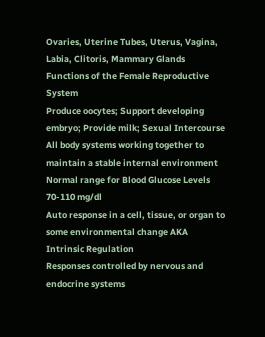Ovaries, Uterine Tubes, Uterus, Vagina, Labia, Clitoris, Mammary Glands
Functions of the Female Reproductive System
Produce oocytes; Support developing embryo; Provide milk; Sexual Intercourse
All body systems working together to maintain a stable internal environment
Normal range for Blood Glucose Levels
70-110 mg/dl
Auto response in a cell, tissue, or organ to some environmental change AKA Intrinsic Regulation
Responses controlled by nervous and endocrine systems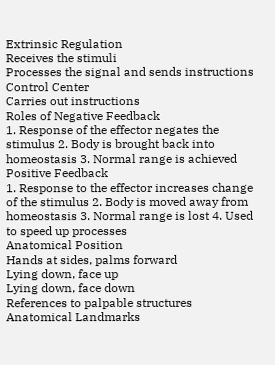Extrinsic Regulation
Receives the stimuli
Processes the signal and sends instructions
Control Center
Carries out instructions
Roles of Negative Feedback
1. Response of the effector negates the stimulus 2. Body is brought back into homeostasis 3. Normal range is achieved
Positive Feedback
1. Response to the effector increases change of the stimulus 2. Body is moved away from homeostasis 3. Normal range is lost 4. Used to speed up processes
Anatomical Position
Hands at sides, palms forward
Lying down, face up
Lying down, face down
References to palpable structures
Anatomical Landmarks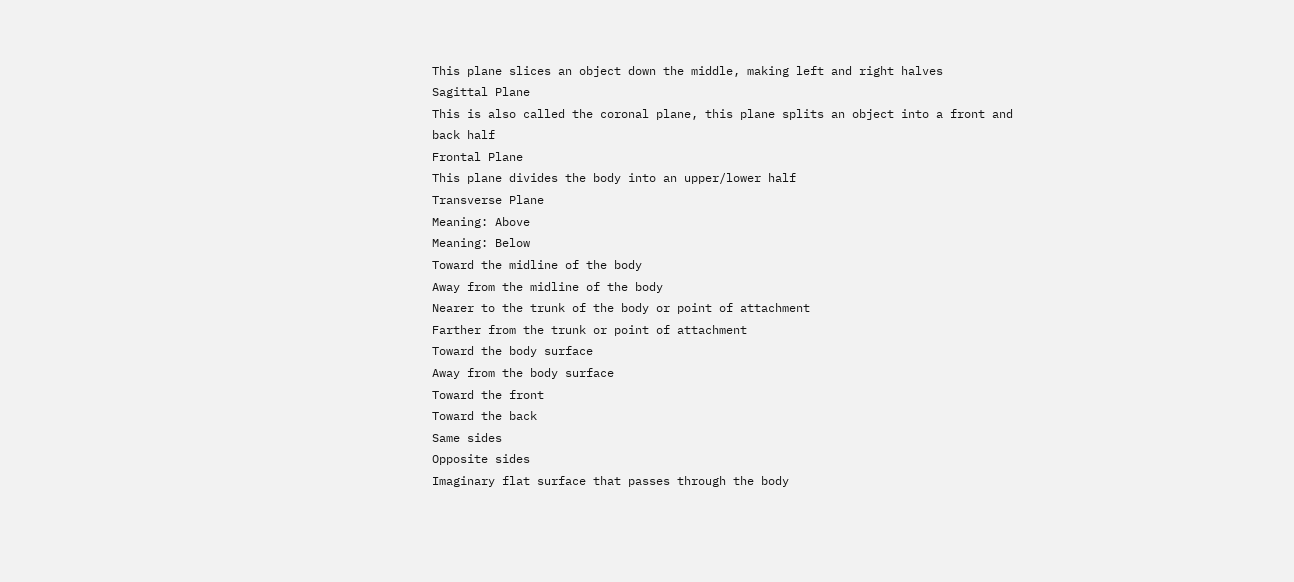This plane slices an object down the middle, making left and right halves
Sagittal Plane
This is also called the coronal plane, this plane splits an object into a front and back half
Frontal Plane
This plane divides the body into an upper/lower half
Transverse Plane
Meaning: Above
Meaning: Below
Toward the midline of the body
Away from the midline of the body
Nearer to the trunk of the body or point of attachment
Farther from the trunk or point of attachment
Toward the body surface
Away from the body surface
Toward the front
Toward the back
Same sides
Opposite sides
Imaginary flat surface that passes through the body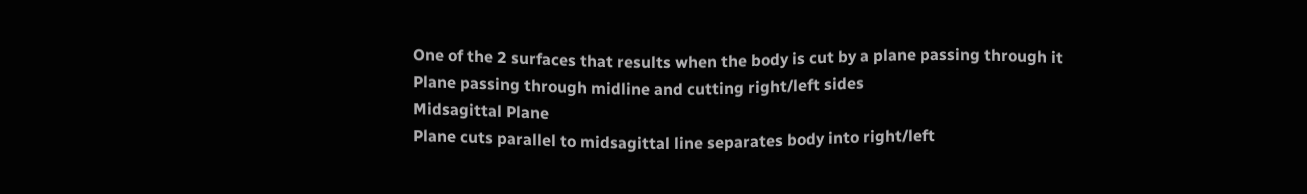One of the 2 surfaces that results when the body is cut by a plane passing through it
Plane passing through midline and cutting right/left sides
Midsagittal Plane
Plane cuts parallel to midsagittal line separates body into right/left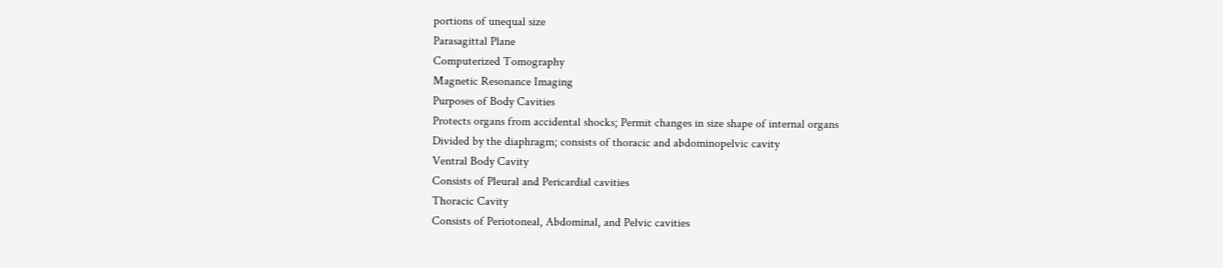portions of unequal size
Parasagittal Plane
Computerized Tomography
Magnetic Resonance Imaging
Purposes of Body Cavities
Protects organs from accidental shocks; Permit changes in size shape of internal organs
Divided by the diaphragm; consists of thoracic and abdominopelvic cavity
Ventral Body Cavity
Consists of Pleural and Pericardial cavities
Thoracic Cavity
Consists of Periotoneal, Abdominal, and Pelvic cavities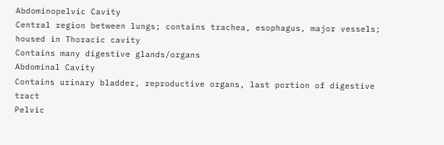Abdominopelvic Cavity
Central region between lungs; contains trachea, esophagus, major vessels; housed in Thoracic cavity
Contains many digestive glands/organs
Abdominal Cavity
Contains urinary bladder, reproductive organs, last portion of digestive tract
Pelvic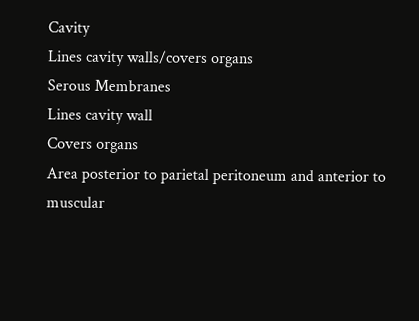Cavity
Lines cavity walls/covers organs
Serous Membranes
Lines cavity wall
Covers organs
Area posterior to parietal peritoneum and anterior to muscular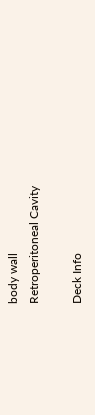body wall
Retroperitoneal Cavity

Deck Info